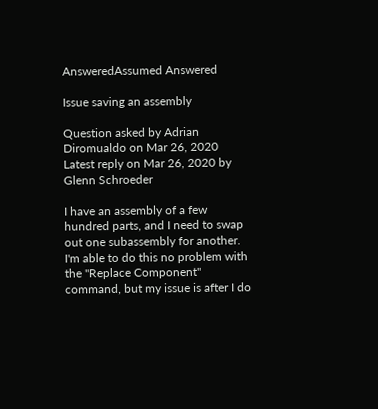AnsweredAssumed Answered

Issue saving an assembly

Question asked by Adrian Diromualdo on Mar 26, 2020
Latest reply on Mar 26, 2020 by Glenn Schroeder

I have an assembly of a few hundred parts, and I need to swap out one subassembly for another. I'm able to do this no problem with the "Replace Component" command, but my issue is after I do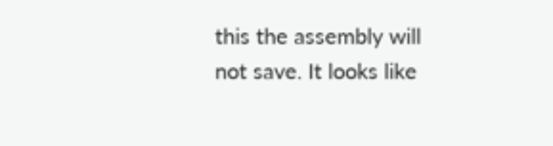this the assembly will not save. It looks like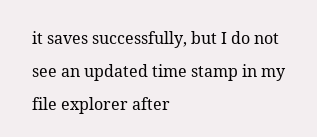it saves successfully, but I do not see an updated time stamp in my file explorer after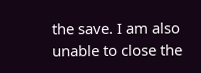the save. I am also unable to close the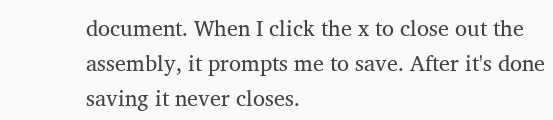document. When I click the x to close out the assembly, it prompts me to save. After it's done saving it never closes.